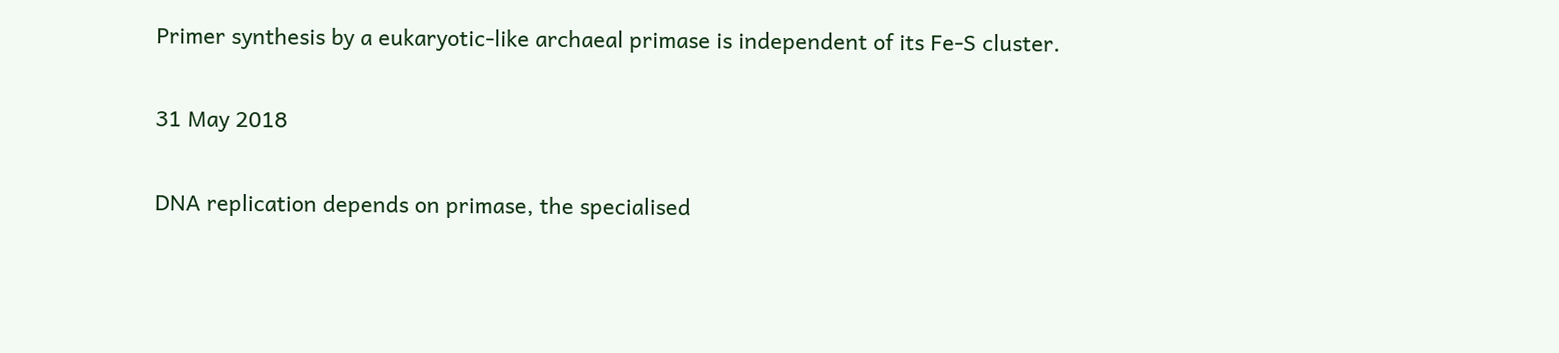Primer synthesis by a eukaryotic-like archaeal primase is independent of its Fe-S cluster.

31 May 2018

DNA replication depends on primase, the specialised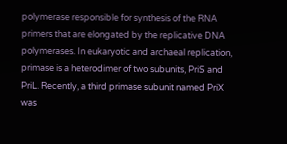polymerase responsible for synthesis of the RNA primers that are elongated by the replicative DNA polymerases. In eukaryotic and archaeal replication, primase is a heterodimer of two subunits, PriS and PriL. Recently, a third primase subunit named PriX was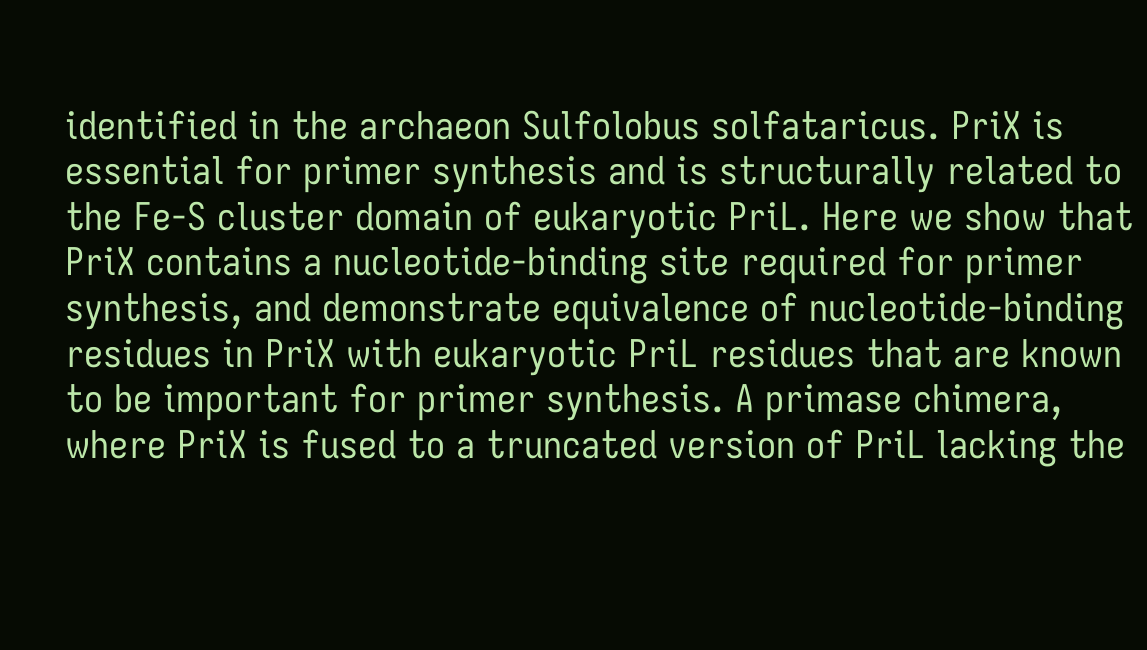identified in the archaeon Sulfolobus solfataricus. PriX is essential for primer synthesis and is structurally related to the Fe-S cluster domain of eukaryotic PriL. Here we show that PriX contains a nucleotide-binding site required for primer synthesis, and demonstrate equivalence of nucleotide-binding residues in PriX with eukaryotic PriL residues that are known to be important for primer synthesis. A primase chimera, where PriX is fused to a truncated version of PriL lacking the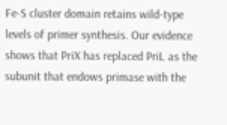Fe-S cluster domain retains wild-type levels of primer synthesis. Our evidence shows that PriX has replaced PriL as the subunit that endows primase with the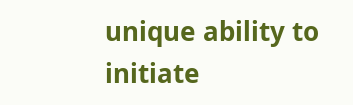unique ability to initiate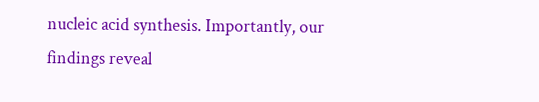nucleic acid synthesis. Importantly, our findings reveal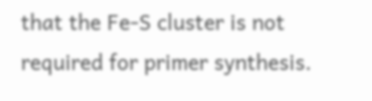that the Fe-S cluster is not required for primer synthesis.